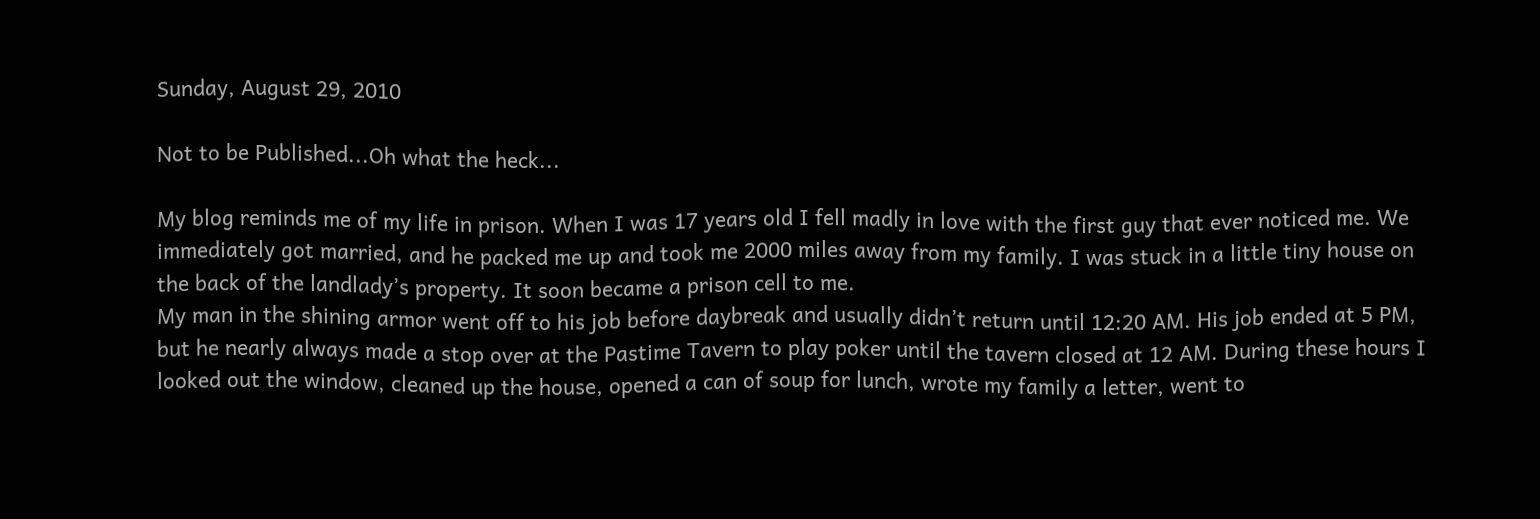Sunday, August 29, 2010

Not to be Published...Oh what the heck...

My blog reminds me of my life in prison. When I was 17 years old I fell madly in love with the first guy that ever noticed me. We immediately got married, and he packed me up and took me 2000 miles away from my family. I was stuck in a little tiny house on the back of the landlady’s property. It soon became a prison cell to me.
My man in the shining armor went off to his job before daybreak and usually didn’t return until 12:20 AM. His job ended at 5 PM, but he nearly always made a stop over at the Pastime Tavern to play poker until the tavern closed at 12 AM. During these hours I looked out the window, cleaned up the house, opened a can of soup for lunch, wrote my family a letter, went to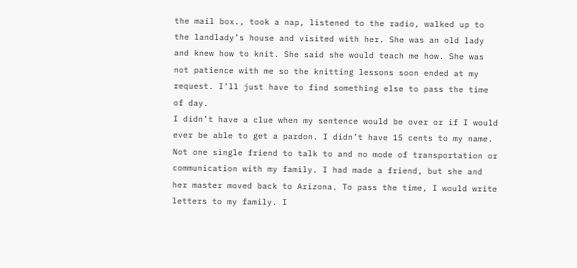the mail box., took a nap, listened to the radio, walked up to the landlady’s house and visited with her. She was an old lady and knew how to knit. She said she would teach me how. She was not patience with me so the knitting lessons soon ended at my request. I’ll just have to find something else to pass the time of day.
I didn’t have a clue when my sentence would be over or if I would ever be able to get a pardon. I didn’t have 15 cents to my name. Not one single friend to talk to and no mode of transportation or communication with my family. I had made a friend, but she and her master moved back to Arizona. To pass the time, I would write letters to my family. I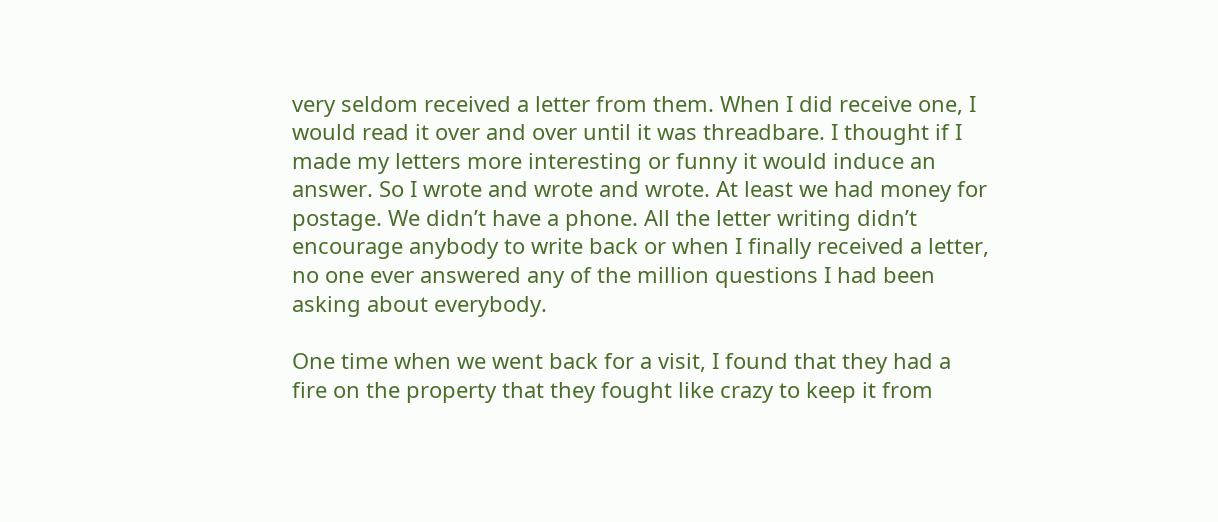very seldom received a letter from them. When I did receive one, I would read it over and over until it was threadbare. I thought if I made my letters more interesting or funny it would induce an answer. So I wrote and wrote and wrote. At least we had money for postage. We didn’t have a phone. All the letter writing didn’t encourage anybody to write back or when I finally received a letter, no one ever answered any of the million questions I had been asking about everybody.

One time when we went back for a visit, I found that they had a fire on the property that they fought like crazy to keep it from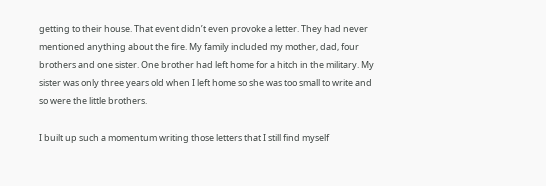getting to their house. That event didn’t even provoke a letter. They had never mentioned anything about the fire. My family included my mother, dad, four brothers and one sister. One brother had left home for a hitch in the military. My sister was only three years old when I left home so she was too small to write and so were the little brothers.

I built up such a momentum writing those letters that I still find myself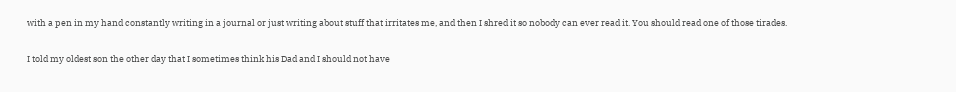with a pen in my hand constantly writing in a journal or just writing about stuff that irritates me, and then I shred it so nobody can ever read it. You should read one of those tirades.

I told my oldest son the other day that I sometimes think his Dad and I should not have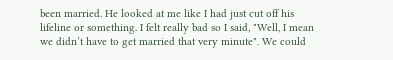been married. He looked at me like I had just cut off his lifeline or something. I felt really bad so I said, "Well, I mean we didn’t have to get married that very minute". We could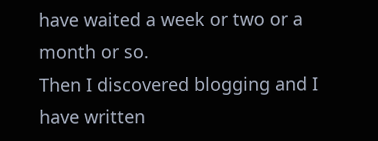have waited a week or two or a month or so.
Then I discovered blogging and I have written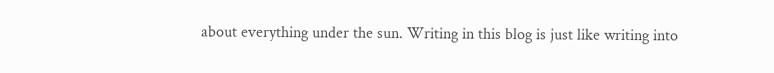about everything under the sun. Writing in this blog is just like writing into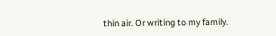thin air. Or writing to my family.